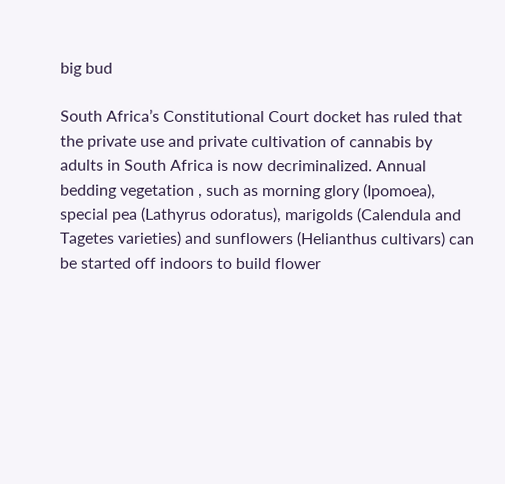big bud

South Africa’s Constitutional Court docket has ruled that the private use and private cultivation of cannabis by adults in South Africa is now decriminalized. Annual bedding vegetation , such as morning glory (Ipomoea), special pea (Lathyrus odoratus), marigolds (Calendula and Tagetes varieties) and sunflowers (Helianthus cultivars) can be started off indoors to build flower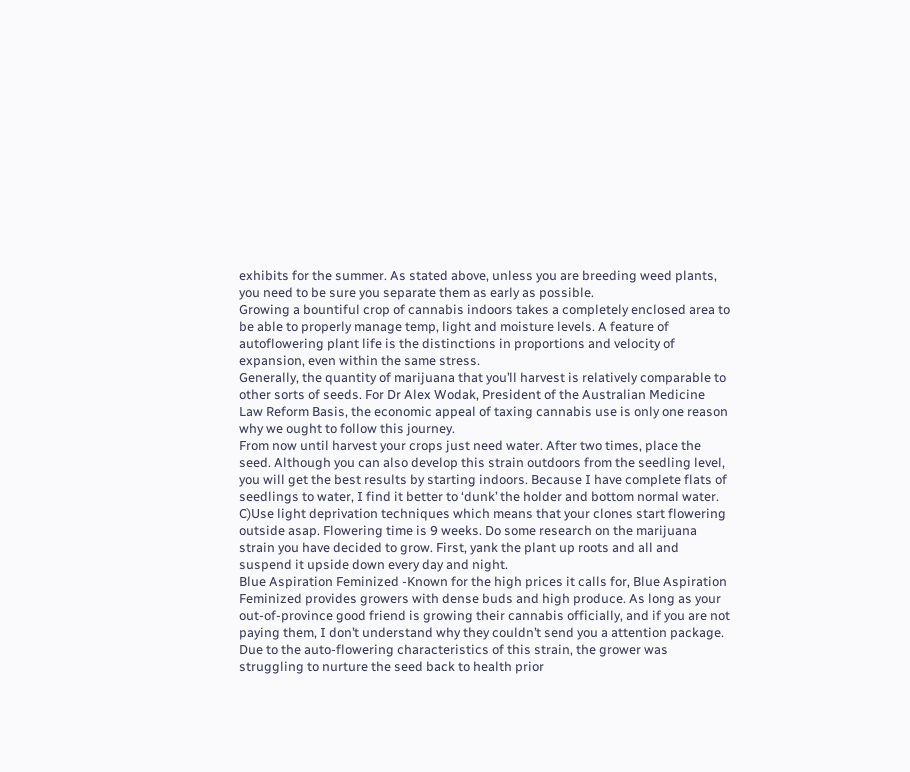exhibits for the summer. As stated above, unless you are breeding weed plants, you need to be sure you separate them as early as possible.
Growing a bountiful crop of cannabis indoors takes a completely enclosed area to be able to properly manage temp, light and moisture levels. A feature of autoflowering plant life is the distinctions in proportions and velocity of expansion, even within the same stress.
Generally, the quantity of marijuana that you’ll harvest is relatively comparable to other sorts of seeds. For Dr Alex Wodak, President of the Australian Medicine Law Reform Basis, the economic appeal of taxing cannabis use is only one reason why we ought to follow this journey.
From now until harvest your crops just need water. After two times, place the seed. Although you can also develop this strain outdoors from the seedling level, you will get the best results by starting indoors. Because I have complete flats of seedlings to water, I find it better to ‘dunk’ the holder and bottom normal water.
C)Use light deprivation techniques which means that your clones start flowering outside asap. Flowering time is 9 weeks. Do some research on the marijuana strain you have decided to grow. First, yank the plant up roots and all and suspend it upside down every day and night.
Blue Aspiration Feminized -Known for the high prices it calls for, Blue Aspiration Feminized provides growers with dense buds and high produce. As long as your out-of-province good friend is growing their cannabis officially, and if you are not paying them, I don’t understand why they couldn’t send you a attention package.
Due to the auto-flowering characteristics of this strain, the grower was struggling to nurture the seed back to health prior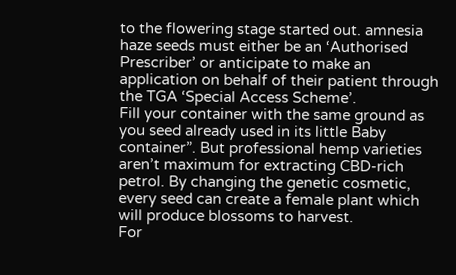to the flowering stage started out. amnesia haze seeds must either be an ‘Authorised Prescriber’ or anticipate to make an application on behalf of their patient through the TGA ‘Special Access Scheme’.
Fill your container with the same ground as you seed already used in its little Baby container”. But professional hemp varieties aren’t maximum for extracting CBD-rich petrol. By changing the genetic cosmetic, every seed can create a female plant which will produce blossoms to harvest.
For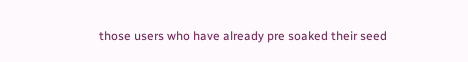those users who have already pre soaked their seed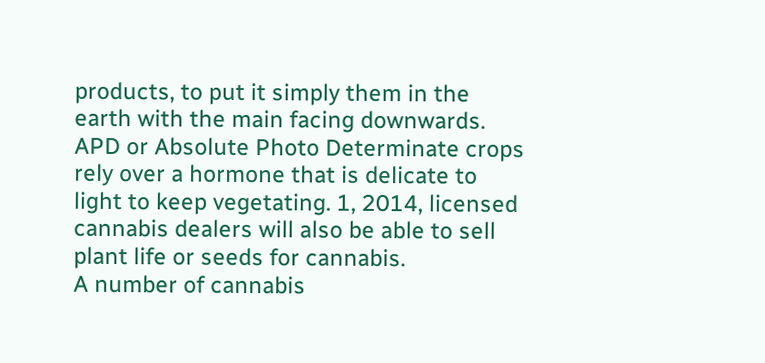products, to put it simply them in the earth with the main facing downwards. APD or Absolute Photo Determinate crops rely over a hormone that is delicate to light to keep vegetating. 1, 2014, licensed cannabis dealers will also be able to sell plant life or seeds for cannabis.
A number of cannabis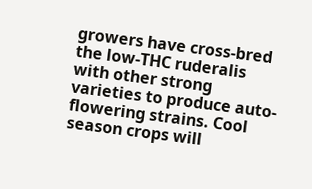growers have cross-bred the low-THC ruderalis with other strong varieties to produce auto-flowering strains. Cool season crops will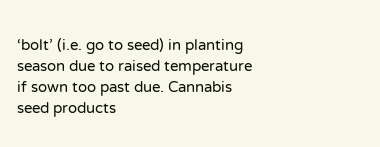‘bolt’ (i.e. go to seed) in planting season due to raised temperature if sown too past due. Cannabis seed products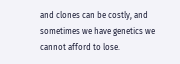and clones can be costly, and sometimes we have genetics we cannot afford to lose.